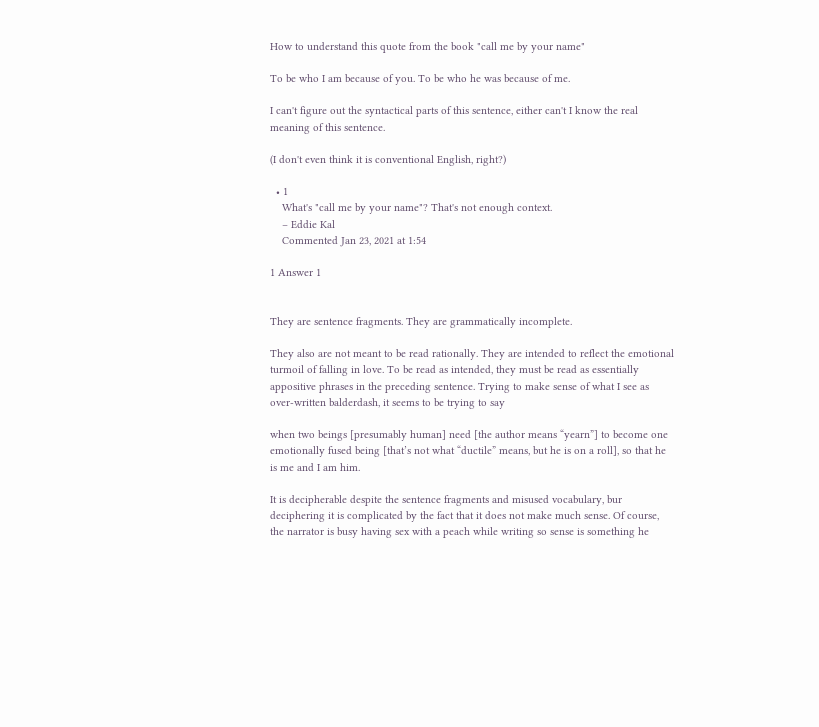How to understand this quote from the book "call me by your name"

To be who I am because of you. To be who he was because of me.

I can't figure out the syntactical parts of this sentence, either can't I know the real meaning of this sentence.

(I don't even think it is conventional English, right?)

  • 1
    What's "call me by your name"? That's not enough context.
    – Eddie Kal
    Commented Jan 23, 2021 at 1:54

1 Answer 1


They are sentence fragments. They are grammatically incomplete.

They also are not meant to be read rationally. They are intended to reflect the emotional turmoil of falling in love. To be read as intended, they must be read as essentially appositive phrases in the preceding sentence. Trying to make sense of what I see as over-written balderdash, it seems to be trying to say

when two beings [presumably human] need [the author means “yearn”] to become one emotionally fused being [that’s not what “ductile” means, but he is on a roll], so that he is me and I am him.

It is decipherable despite the sentence fragments and misused vocabulary, bur deciphering it is complicated by the fact that it does not make much sense. Of course, the narrator is busy having sex with a peach while writing so sense is something he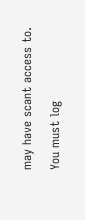may have scant access to.

You must log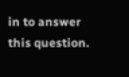in to answer this question.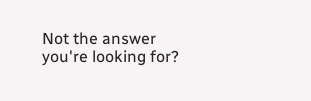Not the answer you're looking for?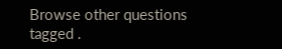Browse other questions tagged .